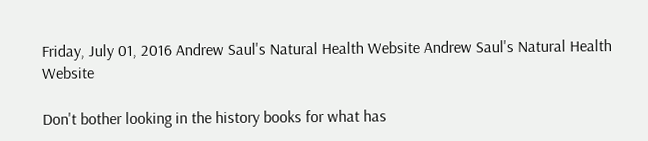Friday, July 01, 2016 Andrew Saul's Natural Health Website Andrew Saul's Natural Health Website

Don't bother looking in the history books for what has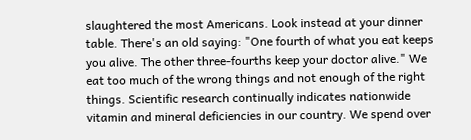slaughtered the most Americans. Look instead at your dinner table. There's an old saying: "One fourth of what you eat keeps you alive. The other three-fourths keep your doctor alive." We eat too much of the wrong things and not enough of the right things. Scientific research continually indicates nationwide vitamin and mineral deficiencies in our country. We spend over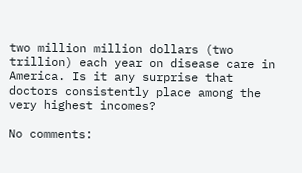two million million dollars (two trillion) each year on disease care in America. Is it any surprise that doctors consistently place among the very highest incomes?

No comments: